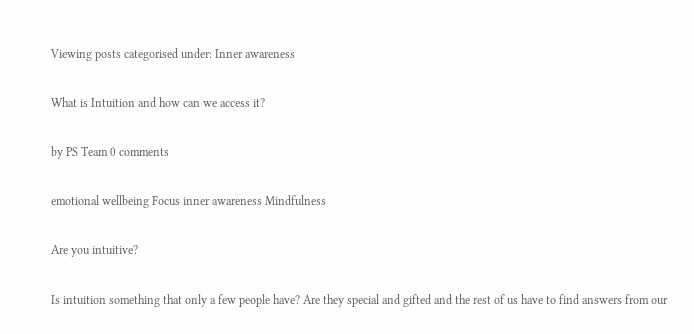Viewing posts categorised under: Inner awareness

What is Intuition and how can we access it?

by PS Team 0 comments

emotional wellbeing Focus inner awareness Mindfulness

Are you intuitive?

Is intuition something that only a few people have? Are they special and gifted and the rest of us have to find answers from our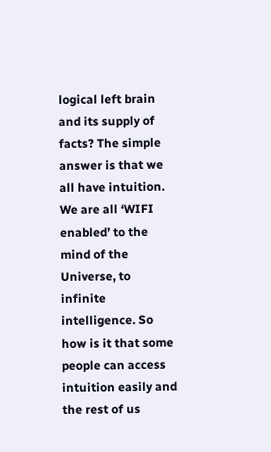logical left brain and its supply of facts? The simple answer is that we all have intuition. We are all ‘WIFI enabled’ to the mind of the Universe, to infinite intelligence. So how is it that some people can access intuition easily and the rest of us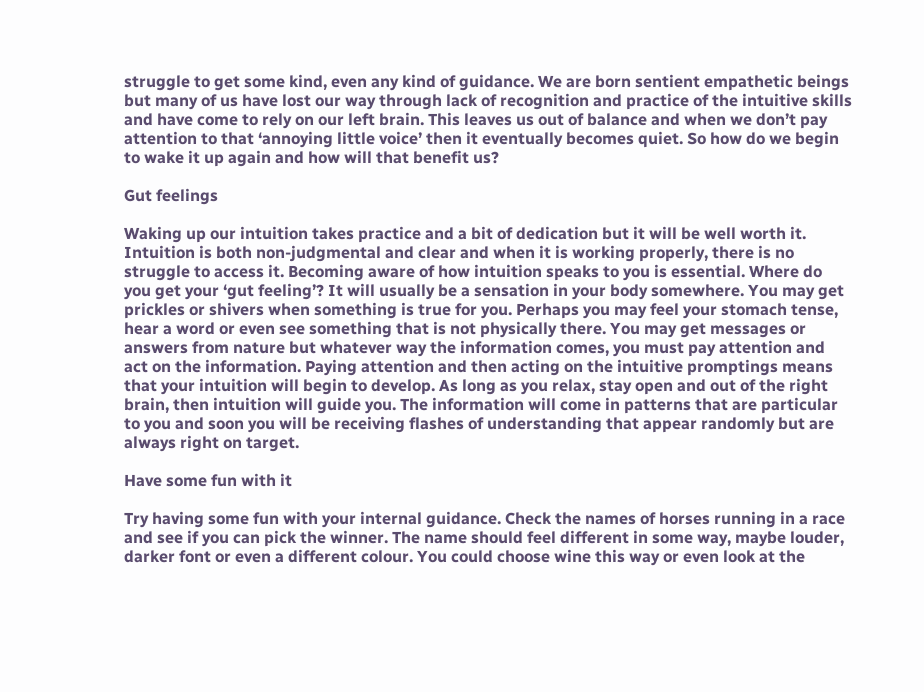struggle to get some kind, even any kind of guidance. We are born sentient empathetic beings but many of us have lost our way through lack of recognition and practice of the intuitive skills and have come to rely on our left brain. This leaves us out of balance and when we don’t pay attention to that ‘annoying little voice’ then it eventually becomes quiet. So how do we begin to wake it up again and how will that benefit us?

Gut feelings

Waking up our intuition takes practice and a bit of dedication but it will be well worth it. Intuition is both non-judgmental and clear and when it is working properly, there is no struggle to access it. Becoming aware of how intuition speaks to you is essential. Where do you get your ‘gut feeling’? It will usually be a sensation in your body somewhere. You may get prickles or shivers when something is true for you. Perhaps you may feel your stomach tense, hear a word or even see something that is not physically there. You may get messages or answers from nature but whatever way the information comes, you must pay attention and act on the information. Paying attention and then acting on the intuitive promptings means that your intuition will begin to develop. As long as you relax, stay open and out of the right brain, then intuition will guide you. The information will come in patterns that are particular to you and soon you will be receiving flashes of understanding that appear randomly but are always right on target.

Have some fun with it

Try having some fun with your internal guidance. Check the names of horses running in a race and see if you can pick the winner. The name should feel different in some way, maybe louder, darker font or even a different colour. You could choose wine this way or even look at the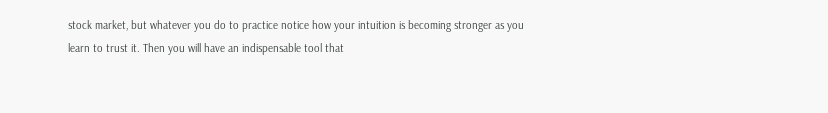stock market, but whatever you do to practice notice how your intuition is becoming stronger as you learn to trust it. Then you will have an indispensable tool that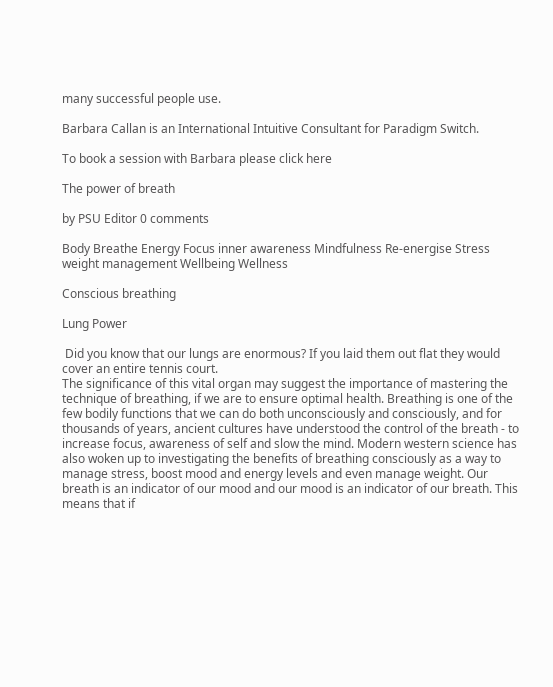many successful people use.

Barbara Callan is an International Intuitive Consultant for Paradigm Switch.

To book a session with Barbara please click here

The power of breath

by PSU Editor 0 comments

Body Breathe Energy Focus inner awareness Mindfulness Re-energise Stress weight management Wellbeing Wellness

Conscious breathing

Lung Power

 Did you know that our lungs are enormous? If you laid them out flat they would cover an entire tennis court.
The significance of this vital organ may suggest the importance of mastering the technique of breathing, if we are to ensure optimal health. Breathing is one of the few bodily functions that we can do both unconsciously and consciously, and for thousands of years, ancient cultures have understood the control of the breath - to increase focus, awareness of self and slow the mind. Modern western science has also woken up to investigating the benefits of breathing consciously as a way to manage stress, boost mood and energy levels and even manage weight. Our breath is an indicator of our mood and our mood is an indicator of our breath. This means that if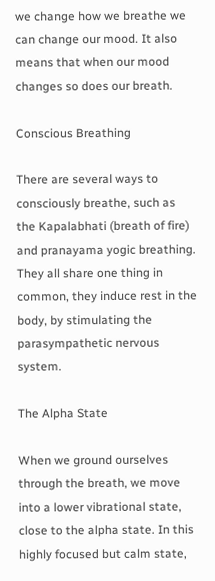we change how we breathe we can change our mood. It also means that when our mood changes so does our breath.

Conscious Breathing

There are several ways to consciously breathe, such as the Kapalabhati (breath of fire) and pranayama yogic breathing. They all share one thing in common, they induce rest in the body, by stimulating the parasympathetic nervous system.

The Alpha State

When we ground ourselves through the breath, we move into a lower vibrational state, close to the alpha state. In this highly focused but calm state,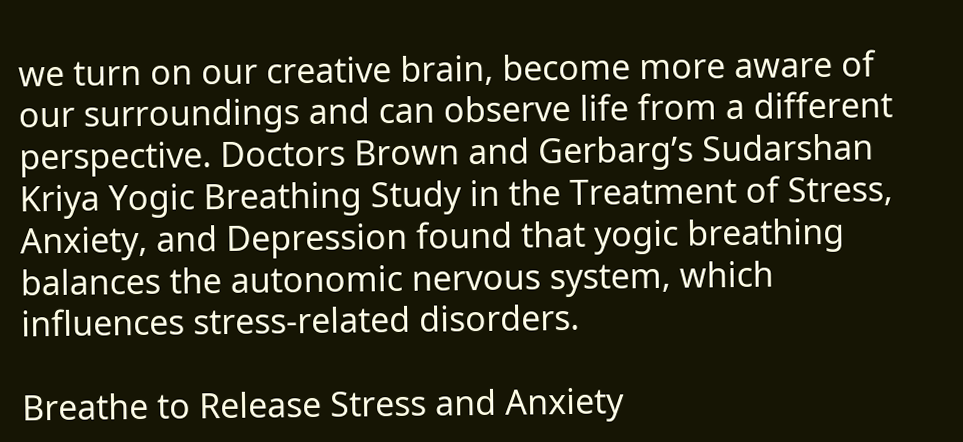we turn on our creative brain, become more aware of our surroundings and can observe life from a different perspective. Doctors Brown and Gerbarg’s Sudarshan Kriya Yogic Breathing Study in the Treatment of Stress, Anxiety, and Depression found that yogic breathing balances the autonomic nervous system, which influences stress-related disorders.

Breathe to Release Stress and Anxiety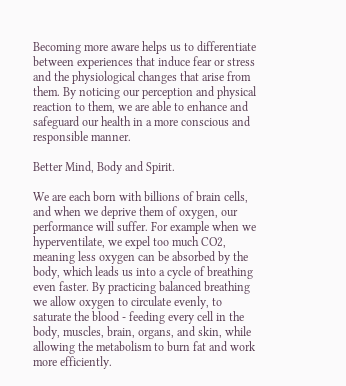Becoming more aware helps us to differentiate between experiences that induce fear or stress and the physiological changes that arise from them. By noticing our perception and physical reaction to them, we are able to enhance and safeguard our health in a more conscious and responsible manner.

Better Mind, Body and Spirit.

We are each born with billions of brain cells, and when we deprive them of oxygen, our performance will suffer. For example when we hyperventilate, we expel too much CO2, meaning less oxygen can be absorbed by the body, which leads us into a cycle of breathing even faster. By practicing balanced breathing we allow oxygen to circulate evenly, to saturate the blood - feeding every cell in the body, muscles, brain, organs, and skin, while allowing the metabolism to burn fat and work more efficiently.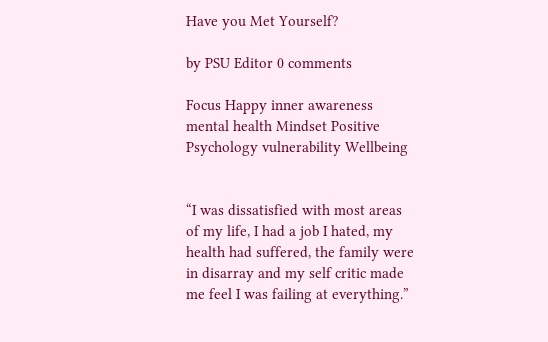Have you Met Yourself?

by PSU Editor 0 comments

Focus Happy inner awareness mental health Mindset Positive Psychology vulnerability Wellbeing


“I was dissatisfied with most areas of my life, I had a job I hated, my health had suffered, the family were in disarray and my self critic made me feel I was failing at everything.”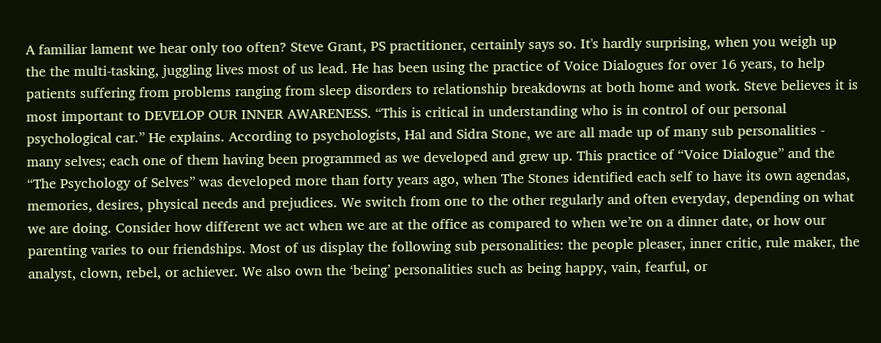A familiar lament we hear only too often? Steve Grant, PS practitioner, certainly says so. It's hardly surprising, when you weigh up the the multi-tasking, juggling lives most of us lead. He has been using the practice of Voice Dialogues for over 16 years, to help patients suffering from problems ranging from sleep disorders to relationship breakdowns at both home and work. Steve believes it is most important to DEVELOP OUR INNER AWARENESS. “This is critical in understanding who is in control of our personal psychological car.” He explains. According to psychologists, Hal and Sidra Stone, we are all made up of many sub personalities - many selves; each one of them having been programmed as we developed and grew up. This practice of “Voice Dialogue” and the “The Psychology of Selves” was developed more than forty years ago, when The Stones identified each self to have its own agendas, memories, desires, physical needs and prejudices. We switch from one to the other regularly and often everyday, depending on what we are doing. Consider how different we act when we are at the office as compared to when we’re on a dinner date, or how our parenting varies to our friendships. Most of us display the following sub personalities: the people pleaser, inner critic, rule maker, the analyst, clown, rebel, or achiever. We also own the ‘being’ personalities such as being happy, vain, fearful, or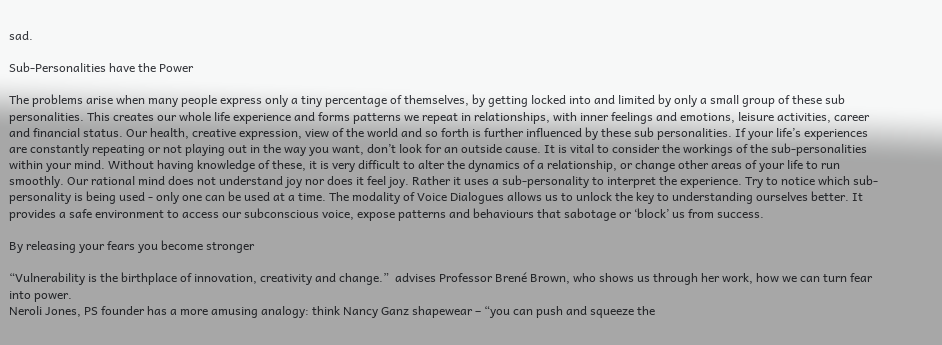sad.

Sub-Personalities have the Power

The problems arise when many people express only a tiny percentage of themselves, by getting locked into and limited by only a small group of these sub personalities. This creates our whole life experience and forms patterns we repeat in relationships, with inner feelings and emotions, leisure activities, career and financial status. Our health, creative expression, view of the world and so forth is further influenced by these sub personalities. If your life’s experiences are constantly repeating or not playing out in the way you want, don’t look for an outside cause. It is vital to consider the workings of the sub-personalities within your mind. Without having knowledge of these, it is very difficult to alter the dynamics of a relationship, or change other areas of your life to run smoothly. Our rational mind does not understand joy nor does it feel joy. Rather it uses a sub-personality to interpret the experience. Try to notice which sub-personality is being used - only one can be used at a time. The modality of Voice Dialogues allows us to unlock the key to understanding ourselves better. It provides a safe environment to access our subconscious voice, expose patterns and behaviours that sabotage or ‘block’ us from success.

By releasing your fears you become stronger

“Vulnerability is the birthplace of innovation, creativity and change.”  advises Professor Brené Brown, who shows us through her work, how we can turn fear into power.
Neroli Jones, PS founder has a more amusing analogy: think Nancy Ganz shapewear – “you can push and squeeze the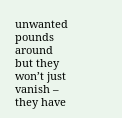unwanted pounds around but they won’t just vanish – they have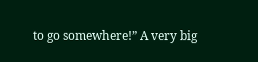to go somewhere!” A very big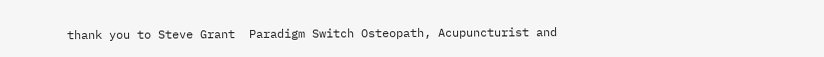thank you to Steve Grant  Paradigm Switch Osteopath, Acupuncturist and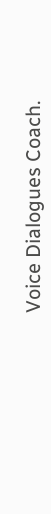Voice Dialogues Coach.